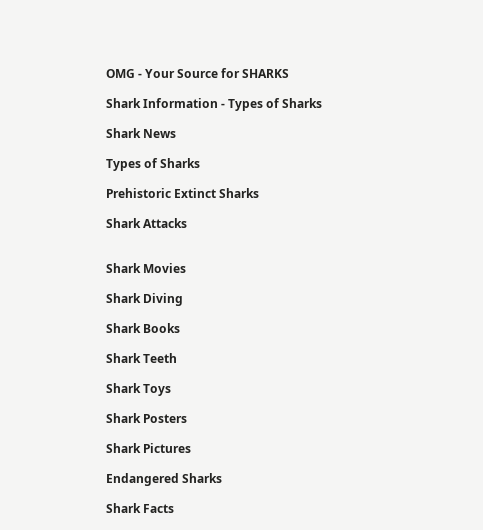OMG - Your Source for SHARKS

Shark Information - Types of Sharks

Shark News

Types of Sharks

Prehistoric Extinct Sharks

Shark Attacks


Shark Movies

Shark Diving

Shark Books

Shark Teeth

Shark Toys

Shark Posters

Shark Pictures

Endangered Sharks

Shark Facts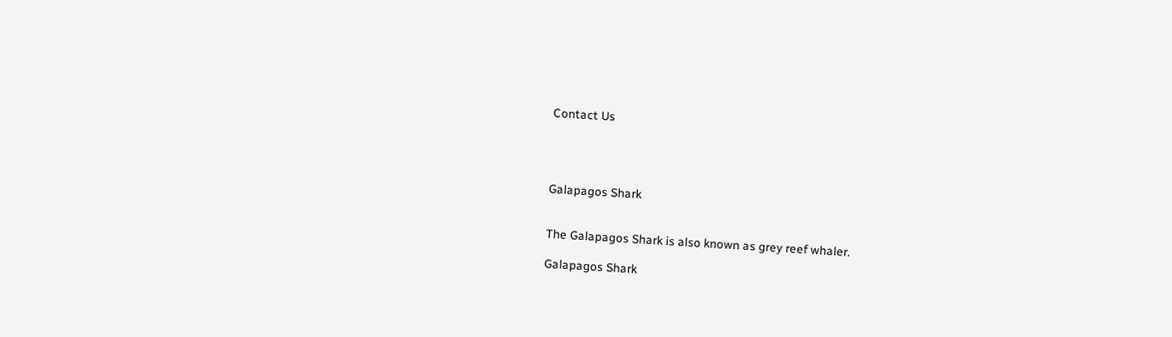Contact Us




Galapagos Shark


The Galapagos Shark is also known as grey reef whaler.

Galapagos Shark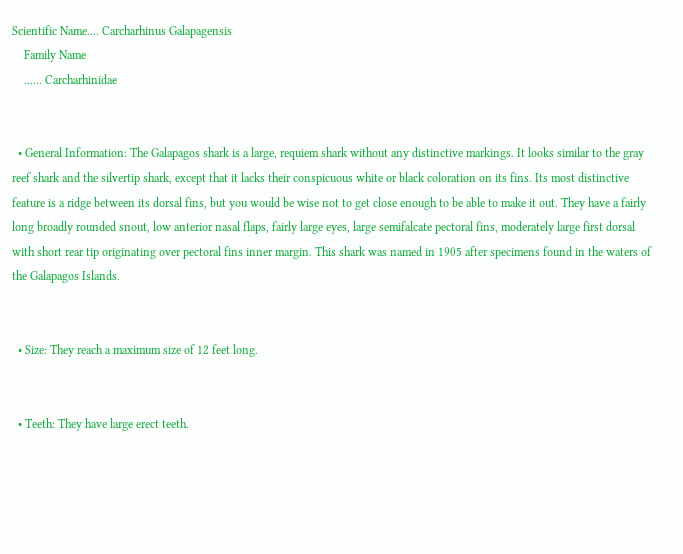Scientific Name.... Carcharhinus Galapagensis
    Family Name
    ...... Carcharhinidae


  • General Information: The Galapagos shark is a large, requiem shark without any distinctive markings. It looks similar to the gray reef shark and the silvertip shark, except that it lacks their conspicuous white or black coloration on its fins. Its most distinctive feature is a ridge between its dorsal fins, but you would be wise not to get close enough to be able to make it out. They have a fairly long broadly rounded snout, low anterior nasal flaps, fairly large eyes, large semifalcate pectoral fins, moderately large first dorsal with short rear tip originating over pectoral fins inner margin. This shark was named in 1905 after specimens found in the waters of the Galapagos Islands.


  • Size: They reach a maximum size of 12 feet long.


  • Teeth: They have large erect teeth.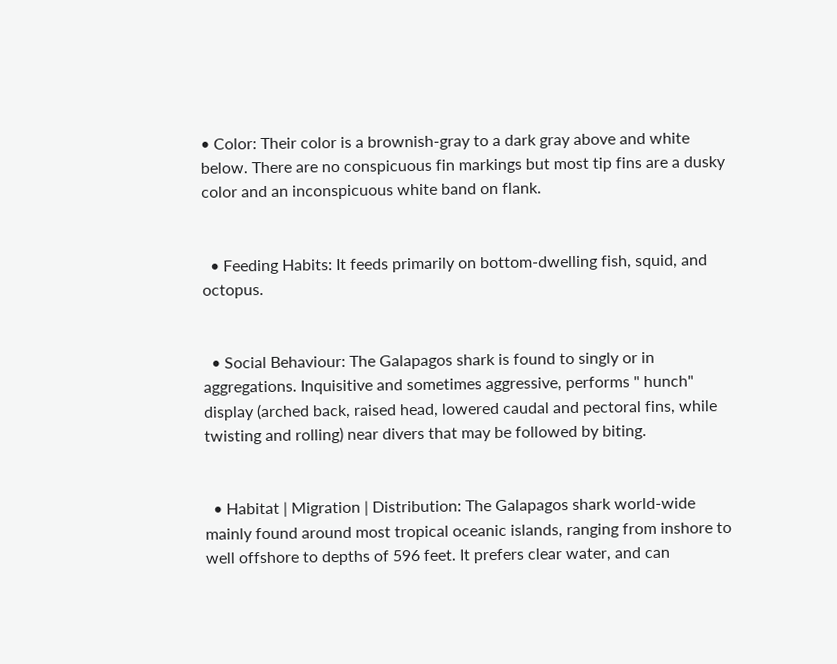• Color: Their color is a brownish-gray to a dark gray above and white below. There are no conspicuous fin markings but most tip fins are a dusky color and an inconspicuous white band on flank.


  • Feeding Habits: It feeds primarily on bottom-dwelling fish, squid, and octopus.


  • Social Behaviour: The Galapagos shark is found to singly or in aggregations. Inquisitive and sometimes aggressive, performs " hunch" display (arched back, raised head, lowered caudal and pectoral fins, while twisting and rolling) near divers that may be followed by biting.


  • Habitat | Migration | Distribution: The Galapagos shark world-wide mainly found around most tropical oceanic islands, ranging from inshore to well offshore to depths of 596 feet. It prefers clear water, and can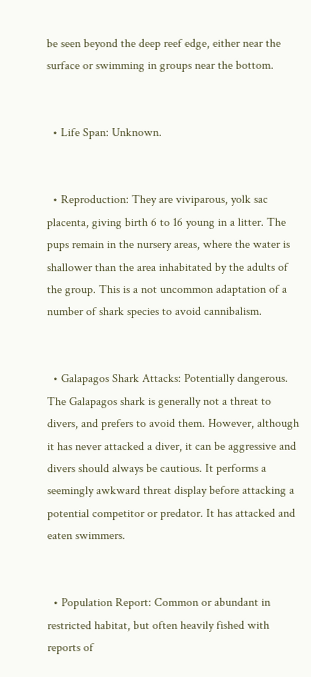be seen beyond the deep reef edge, either near the surface or swimming in groups near the bottom.


  • Life Span: Unknown.


  • Reproduction: They are viviparous, yolk sac placenta, giving birth 6 to 16 young in a litter. The pups remain in the nursery areas, where the water is shallower than the area inhabitated by the adults of the group. This is a not uncommon adaptation of a number of shark species to avoid cannibalism.


  • Galapagos Shark Attacks: Potentially dangerous. The Galapagos shark is generally not a threat to divers, and prefers to avoid them. However, although it has never attacked a diver, it can be aggressive and divers should always be cautious. It performs a seemingly awkward threat display before attacking a potential competitor or predator. It has attacked and eaten swimmers.


  • Population Report: Common or abundant in restricted habitat, but often heavily fished with reports of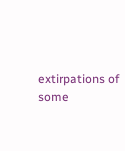extirpations of some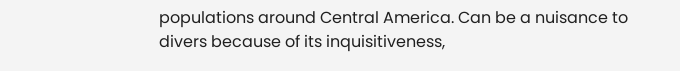populations around Central America. Can be a nuisance to divers because of its inquisitiveness,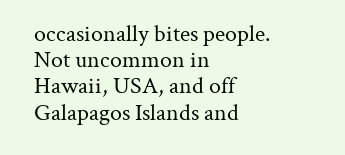occasionally bites people. Not uncommon in Hawaii, USA, and off Galapagos Islands and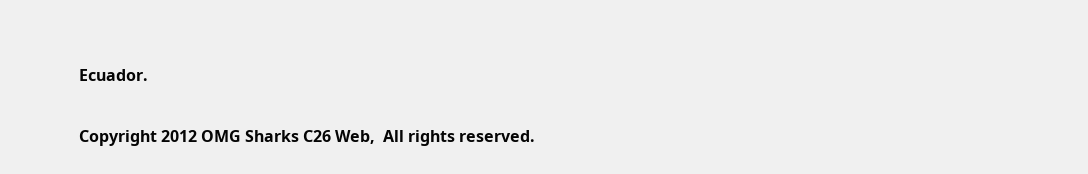Ecuador.

Copyright 2012 OMG Sharks C26 Web,  All rights reserved.